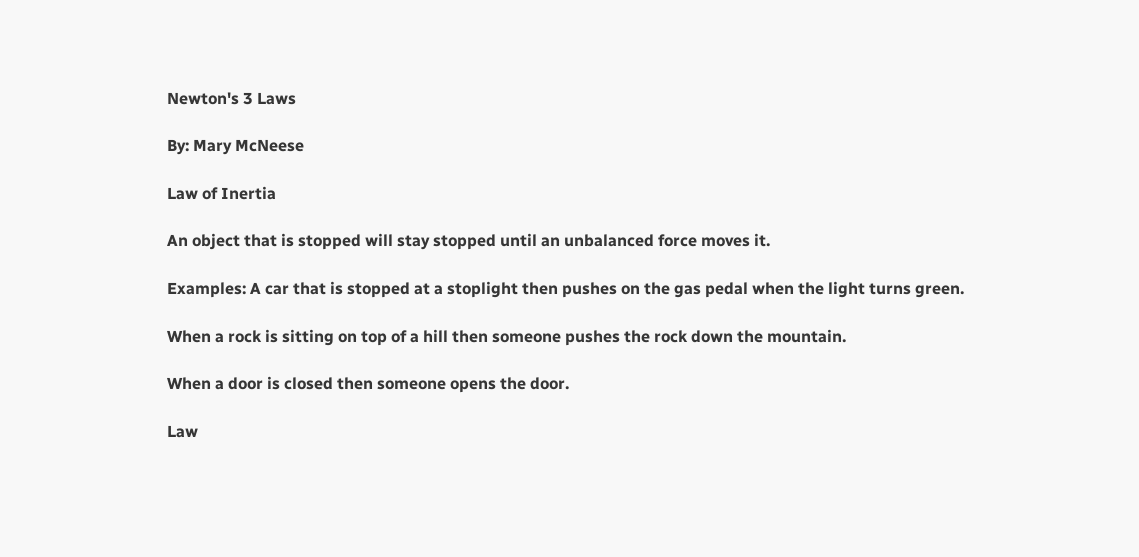Newton's 3 Laws

By: Mary McNeese

Law of Inertia

An object that is stopped will stay stopped until an unbalanced force moves it.

Examples: A car that is stopped at a stoplight then pushes on the gas pedal when the light turns green.

When a rock is sitting on top of a hill then someone pushes the rock down the mountain.

When a door is closed then someone opens the door.

Law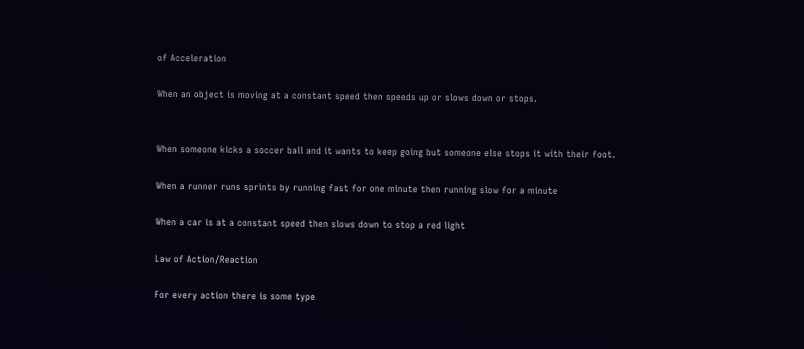of Acceleration

When an object is moving at a constant speed then speeds up or slows down or stops.


When someone kicks a soccer ball and it wants to keep going but someone else stops it with their foot.

When a runner runs sprints by running fast for one minute then running slow for a minute

When a car is at a constant speed then slows down to stop a red light

Law of Action/Reaction

For every action there is some type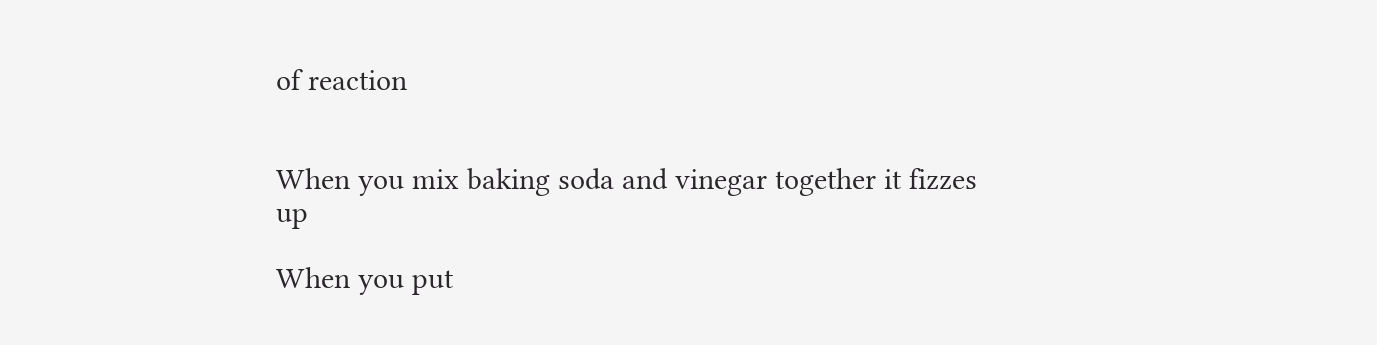of reaction


When you mix baking soda and vinegar together it fizzes up

When you put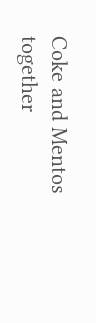Coke and Mentos together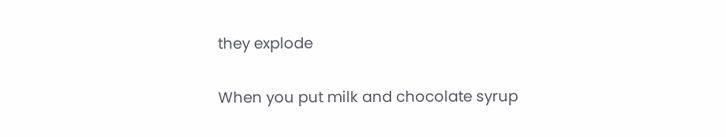they explode

When you put milk and chocolate syrup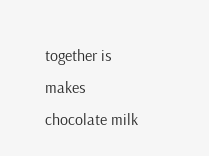together is makes chocolate milk